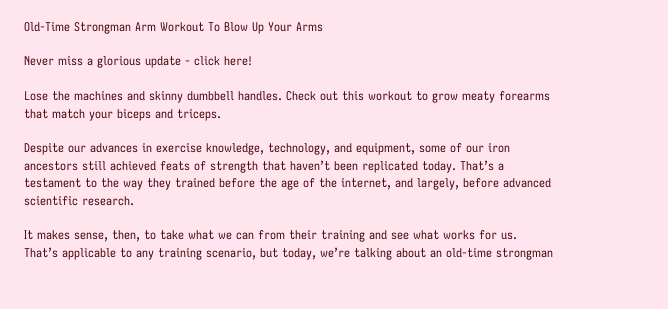Old-Time Strongman Arm Workout To Blow Up Your Arms

Never miss a glorious update - click here!

Lose the machines and skinny dumbbell handles. Check out this workout to grow meaty forearms that match your biceps and triceps.

Despite our advances in exercise knowledge, technology, and equipment, some of our iron ancestors still achieved feats of strength that haven’t been replicated today. That’s a testament to the way they trained before the age of the internet, and largely, before advanced scientific research.

It makes sense, then, to take what we can from their training and see what works for us. That’s applicable to any training scenario, but today, we’re talking about an old-time strongman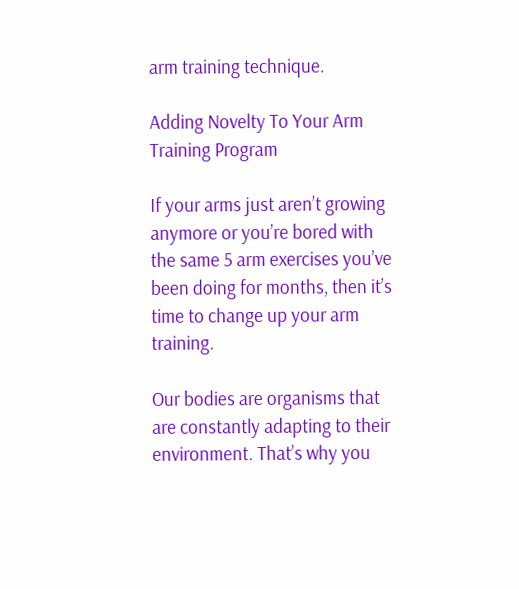arm training technique.

Adding Novelty To Your Arm Training Program

If your arms just aren’t growing anymore or you’re bored with the same 5 arm exercises you’ve been doing for months, then it’s time to change up your arm training.

Our bodies are organisms that are constantly adapting to their environment. That’s why you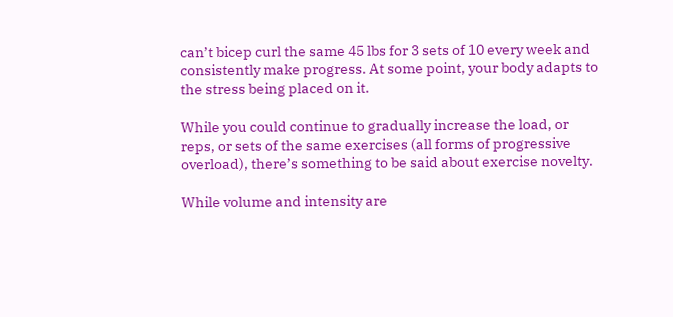can’t bicep curl the same 45 lbs for 3 sets of 10 every week and consistently make progress. At some point, your body adapts to the stress being placed on it.

While you could continue to gradually increase the load, or reps, or sets of the same exercises (all forms of progressive overload), there’s something to be said about exercise novelty.

While volume and intensity are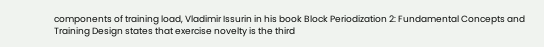components of training load, Vladimir Issurin in his book Block Periodization 2: Fundamental Concepts and Training Design states that exercise novelty is the third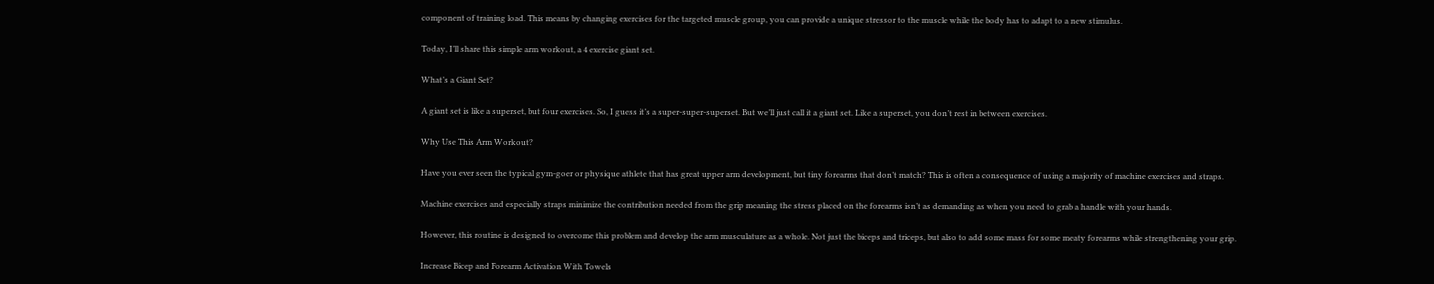component of training load. This means by changing exercises for the targeted muscle group, you can provide a unique stressor to the muscle while the body has to adapt to a new stimulus.

Today, I’ll share this simple arm workout, a 4 exercise giant set.

What’s a Giant Set?

A giant set is like a superset, but four exercises. So, I guess it’s a super-super-superset. But we’ll just call it a giant set. Like a superset, you don’t rest in between exercises.

Why Use This Arm Workout?

Have you ever seen the typical gym-goer or physique athlete that has great upper arm development, but tiny forearms that don’t match? This is often a consequence of using a majority of machine exercises and straps.

Machine exercises and especially straps minimize the contribution needed from the grip meaning the stress placed on the forearms isn’t as demanding as when you need to grab a handle with your hands.

However, this routine is designed to overcome this problem and develop the arm musculature as a whole. Not just the biceps and triceps, but also to add some mass for some meaty forearms while strengthening your grip.

Increase Bicep and Forearm Activation With Towels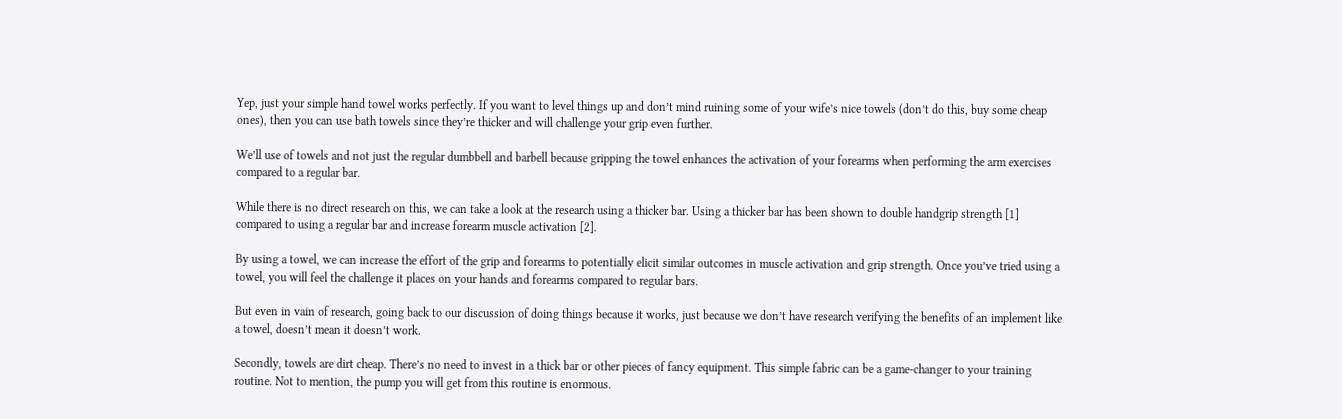Yep, just your simple hand towel works perfectly. If you want to level things up and don’t mind ruining some of your wife’s nice towels (don’t do this, buy some cheap ones), then you can use bath towels since they’re thicker and will challenge your grip even further.

We’ll use of towels and not just the regular dumbbell and barbell because gripping the towel enhances the activation of your forearms when performing the arm exercises compared to a regular bar.

While there is no direct research on this, we can take a look at the research using a thicker bar. Using a thicker bar has been shown to double handgrip strength [1] compared to using a regular bar and increase forearm muscle activation [2].

By using a towel, we can increase the effort of the grip and forearms to potentially elicit similar outcomes in muscle activation and grip strength. Once you’ve tried using a towel, you will feel the challenge it places on your hands and forearms compared to regular bars.

But even in vain of research, going back to our discussion of doing things because it works, just because we don’t have research verifying the benefits of an implement like a towel, doesn’t mean it doesn’t work.

Secondly, towels are dirt cheap. There’s no need to invest in a thick bar or other pieces of fancy equipment. This simple fabric can be a game-changer to your training routine. Not to mention, the pump you will get from this routine is enormous.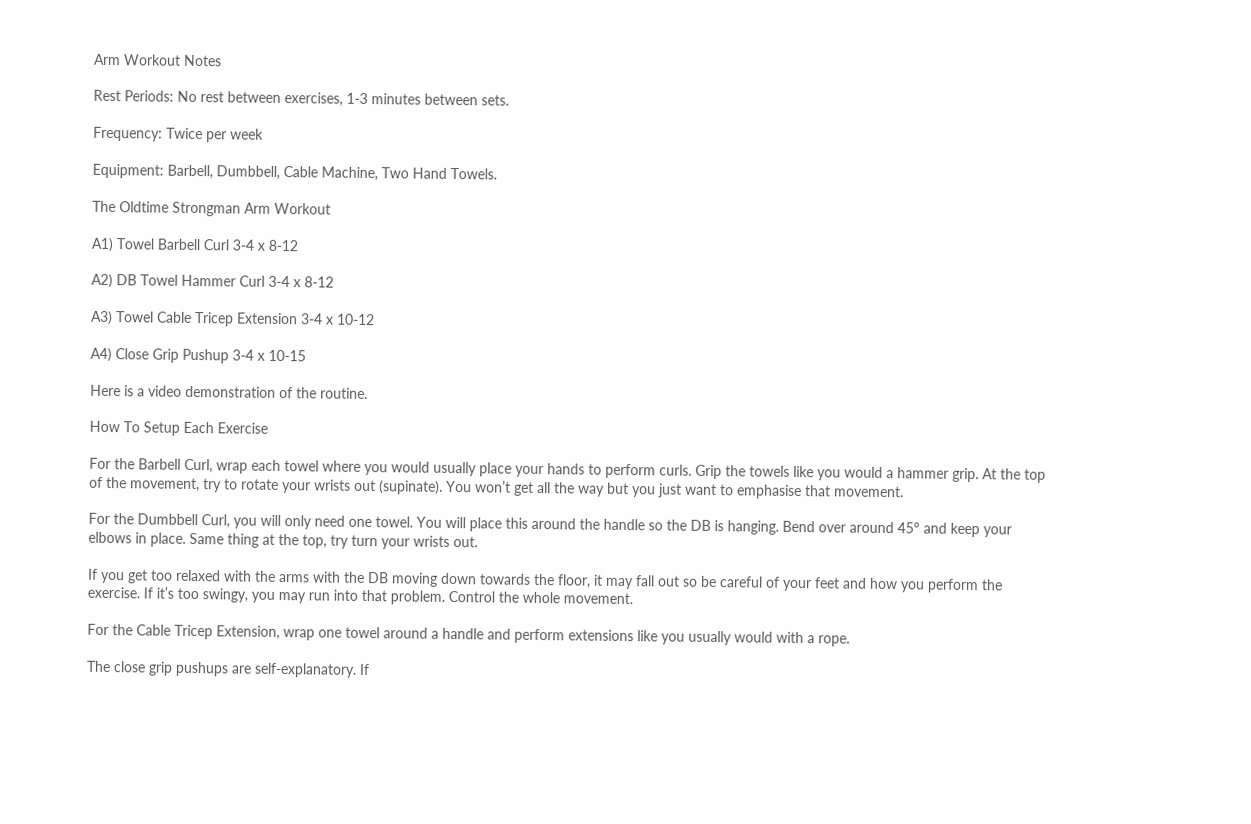Arm Workout Notes

Rest Periods: No rest between exercises, 1-3 minutes between sets.

Frequency: Twice per week

Equipment: Barbell, Dumbbell, Cable Machine, Two Hand Towels.

The Oldtime Strongman Arm Workout

A1) Towel Barbell Curl 3-4 x 8-12

A2) DB Towel Hammer Curl 3-4 x 8-12

A3) Towel Cable Tricep Extension 3-4 x 10-12

A4) Close Grip Pushup 3-4 x 10-15

Here is a video demonstration of the routine.

How To Setup Each Exercise

For the Barbell Curl, wrap each towel where you would usually place your hands to perform curls. Grip the towels like you would a hammer grip. At the top of the movement, try to rotate your wrists out (supinate). You won’t get all the way but you just want to emphasise that movement.

For the Dumbbell Curl, you will only need one towel. You will place this around the handle so the DB is hanging. Bend over around 45° and keep your elbows in place. Same thing at the top, try turn your wrists out.

If you get too relaxed with the arms with the DB moving down towards the floor, it may fall out so be careful of your feet and how you perform the exercise. If it’s too swingy, you may run into that problem. Control the whole movement.

For the Cable Tricep Extension, wrap one towel around a handle and perform extensions like you usually would with a rope.

The close grip pushups are self-explanatory. If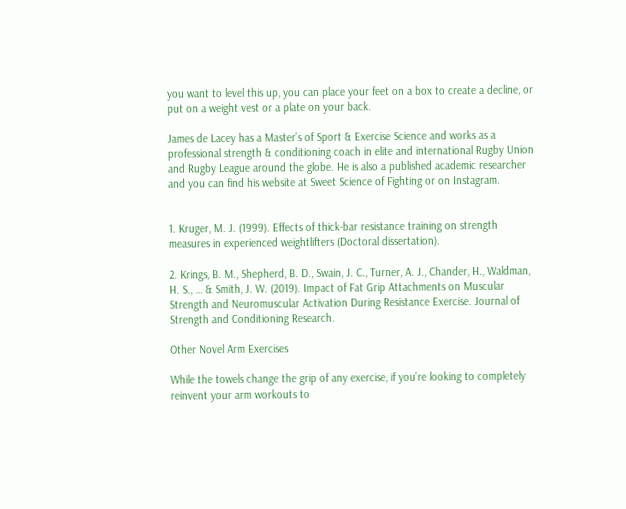you want to level this up, you can place your feet on a box to create a decline, or put on a weight vest or a plate on your back.

James de Lacey has a Master’s of Sport & Exercise Science and works as a professional strength & conditioning coach in elite and international Rugby Union and Rugby League around the globe. He is also a published academic researcher and you can find his website at Sweet Science of Fighting or on Instagram.


1. Kruger, M. J. (1999). Effects of thick-bar resistance training on strength measures in experienced weightlifters (Doctoral dissertation).

2. Krings, B. M., Shepherd, B. D., Swain, J. C., Turner, A. J., Chander, H., Waldman, H. S., … & Smith, J. W. (2019). Impact of Fat Grip Attachments on Muscular Strength and Neuromuscular Activation During Resistance Exercise. Journal of Strength and Conditioning Research.

Other Novel Arm Exercises

While the towels change the grip of any exercise, if you’re looking to completely reinvent your arm workouts to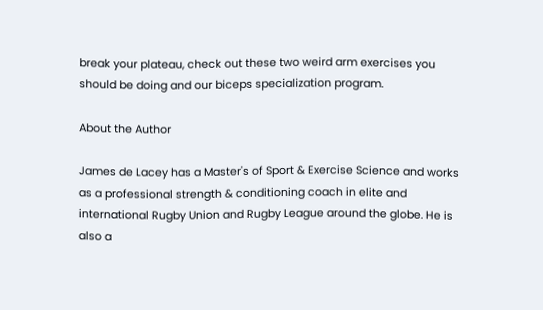break your plateau, check out these two weird arm exercises you should be doing and our biceps specialization program.

About the Author

James de Lacey has a Master's of Sport & Exercise Science and works as a professional strength & conditioning coach in elite and international Rugby Union and Rugby League around the globe. He is also a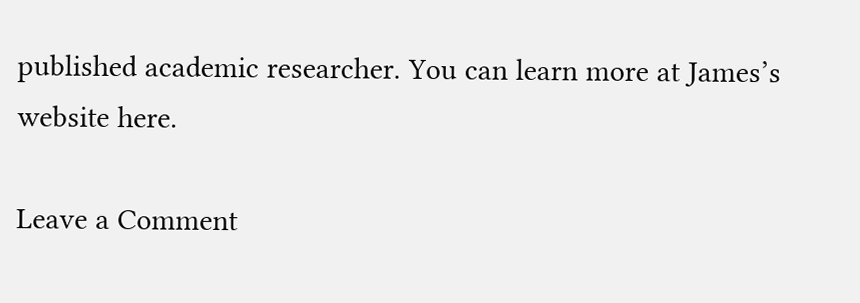published academic researcher. You can learn more at James’s website here.

Leave a Comment